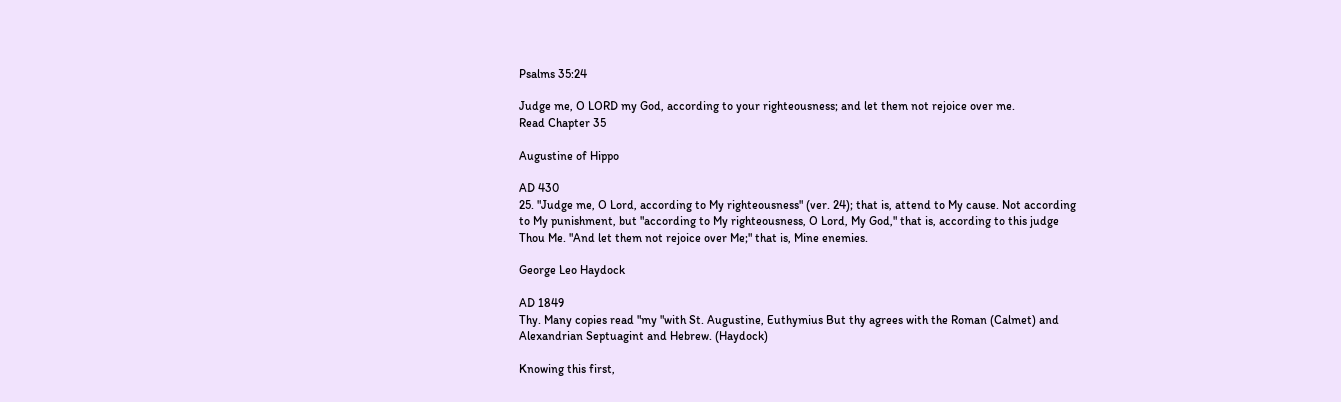Psalms 35:24

Judge me, O LORD my God, according to your righteousness; and let them not rejoice over me.
Read Chapter 35

Augustine of Hippo

AD 430
25. "Judge me, O Lord, according to My righteousness" (ver. 24); that is, attend to My cause. Not according to My punishment, but "according to My righteousness, O Lord, My God," that is, according to this judge Thou Me. "And let them not rejoice over Me;" that is, Mine enemies.

George Leo Haydock

AD 1849
Thy. Many copies read "my "with St. Augustine, Euthymius But thy agrees with the Roman (Calmet) and Alexandrian Septuagint and Hebrew. (Haydock)

Knowing this first,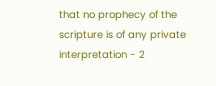that no prophecy of the scripture is of any private interpretation - 2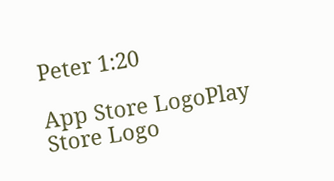Peter 1:20

App Store LogoPlay Store Logo